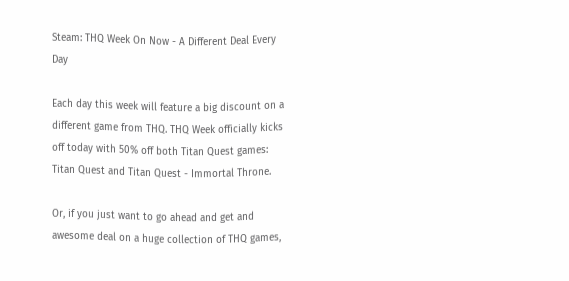Steam: THQ Week On Now - A Different Deal Every Day

Each day this week will feature a big discount on a different game from THQ. THQ Week officially kicks off today with 50% off both Titan Quest games: Titan Quest and Titan Quest - Immortal Throne.

Or, if you just want to go ahead and get and awesome deal on a huge collection of THQ games,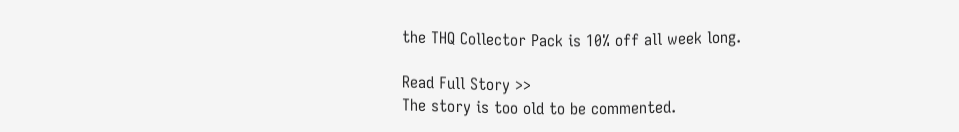the THQ Collector Pack is 10% off all week long.

Read Full Story >>
The story is too old to be commented.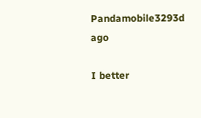Pandamobile3293d ago

I better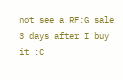not see a RF:G sale 3 days after I buy it :C